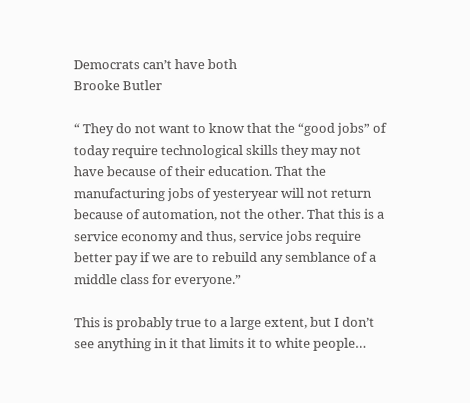Democrats can’t have both
Brooke Butler

“ They do not want to know that the “good jobs” of today require technological skills they may not have because of their education. That the manufacturing jobs of yesteryear will not return because of automation, not the other. That this is a service economy and thus, service jobs require better pay if we are to rebuild any semblance of a middle class for everyone.”

This is probably true to a large extent, but I don’t see anything in it that limits it to white people…